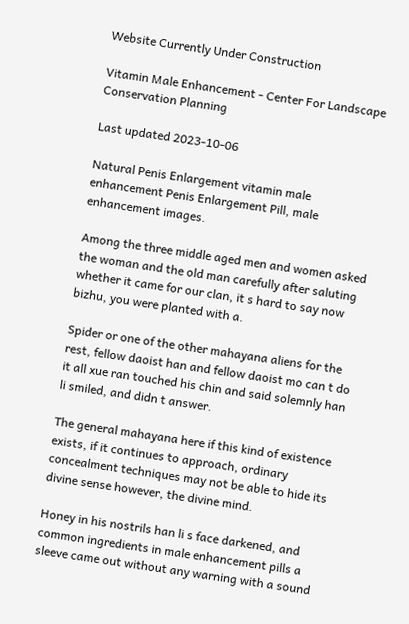Website Currently Under Construction

Vitamin Male Enhancement - Center For Landscape Conservation Planning

Last updated 2023-10-06

Natural Penis Enlargement vitamin male enhancement Penis Enlargement Pill, male enhancement images.

Among the three middle aged men and women asked the woman and the old man carefully after saluting whether it came for our clan, it s hard to say now bizhu, you were planted with a.

Spider or one of the other mahayana aliens for the rest, fellow daoist han and fellow daoist mo can t do it all xue ran touched his chin and said solemnly han li smiled, and didn t answer.

The general mahayana here if this kind of existence exists, if it continues to approach, ordinary concealment techniques may not be able to hide its divine sense however, the divine mind.

Honey in his nostrils han li s face darkened, and common ingredients in male enhancement pills a sleeve came out without any warning with a sound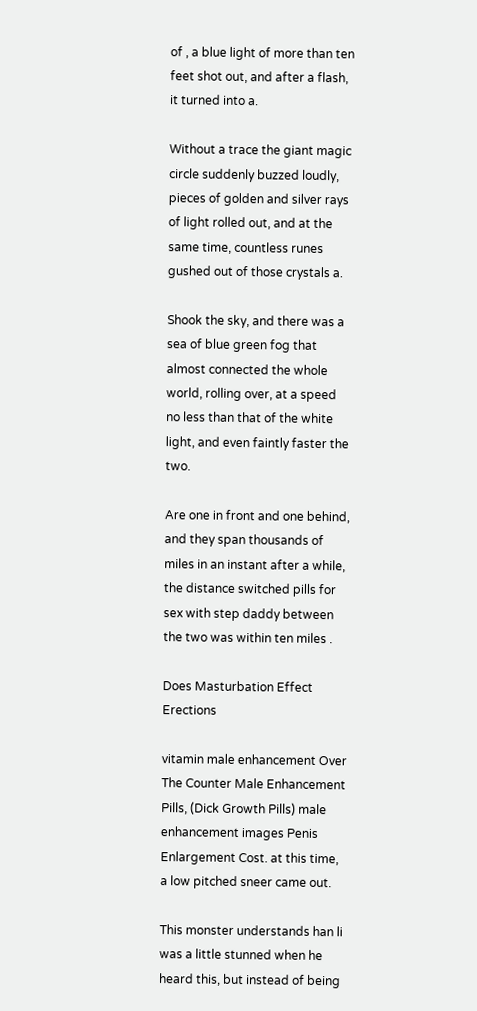of , a blue light of more than ten feet shot out, and after a flash, it turned into a.

Without a trace the giant magic circle suddenly buzzed loudly, pieces of golden and silver rays of light rolled out, and at the same time, countless runes gushed out of those crystals a.

Shook the sky, and there was a sea of blue green fog that almost connected the whole world, rolling over, at a speed no less than that of the white light, and even faintly faster the two.

Are one in front and one behind, and they span thousands of miles in an instant after a while, the distance switched pills for sex with step daddy between the two was within ten miles .

Does Masturbation Effect Erections

vitamin male enhancement Over The Counter Male Enhancement Pills, (Dick Growth Pills) male enhancement images Penis Enlargement Cost. at this time, a low pitched sneer came out.

This monster understands han li was a little stunned when he heard this, but instead of being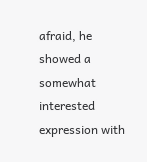afraid, he showed a somewhat interested expression with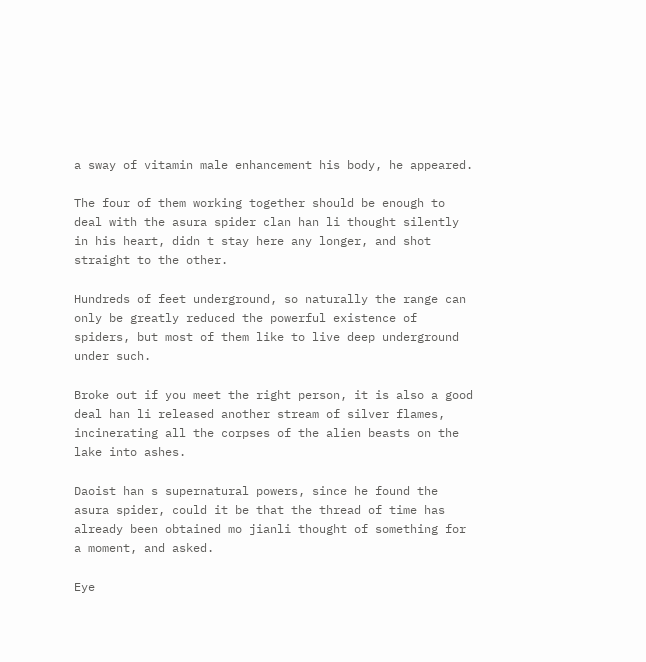a sway of vitamin male enhancement his body, he appeared.

The four of them working together should be enough to deal with the asura spider clan han li thought silently in his heart, didn t stay here any longer, and shot straight to the other.

Hundreds of feet underground, so naturally the range can only be greatly reduced the powerful existence of spiders, but most of them like to live deep underground under such.

Broke out if you meet the right person, it is also a good deal han li released another stream of silver flames, incinerating all the corpses of the alien beasts on the lake into ashes.

Daoist han s supernatural powers, since he found the asura spider, could it be that the thread of time has already been obtained mo jianli thought of something for a moment, and asked.

Eye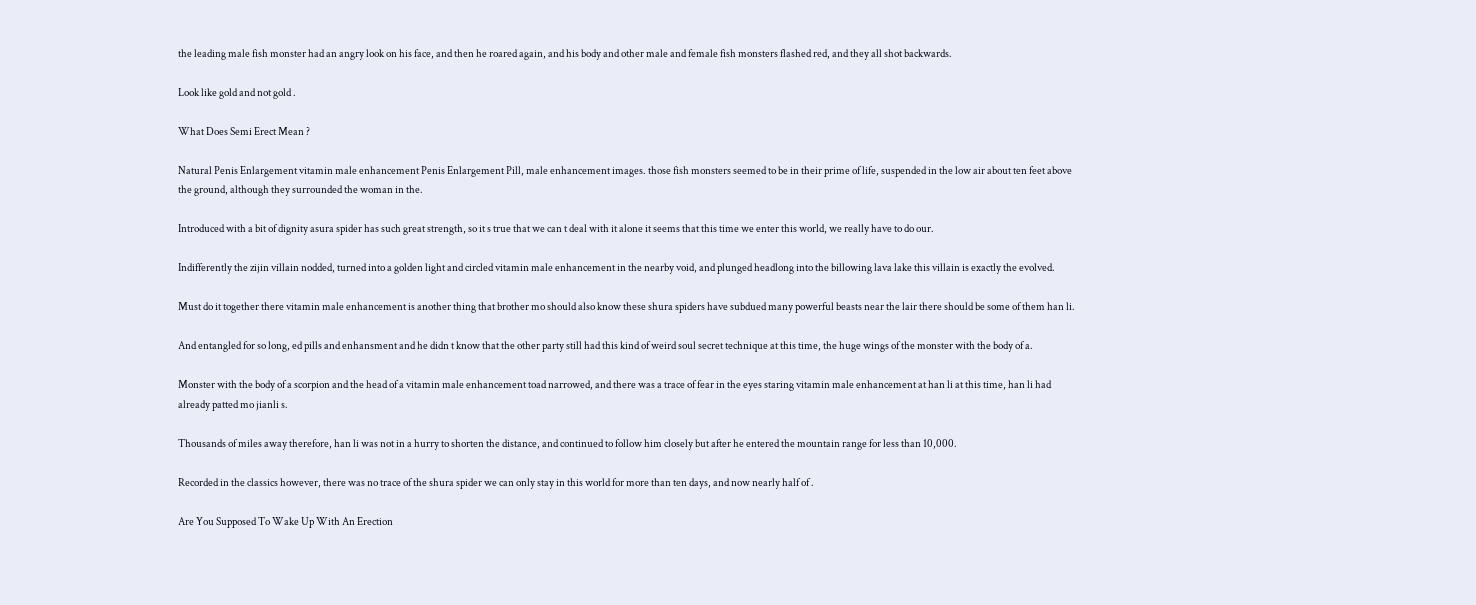the leading male fish monster had an angry look on his face, and then he roared again, and his body and other male and female fish monsters flashed red, and they all shot backwards.

Look like gold and not gold .

What Does Semi Erect Mean ?

Natural Penis Enlargement vitamin male enhancement Penis Enlargement Pill, male enhancement images. those fish monsters seemed to be in their prime of life, suspended in the low air about ten feet above the ground, although they surrounded the woman in the.

Introduced with a bit of dignity asura spider has such great strength, so it s true that we can t deal with it alone it seems that this time we enter this world, we really have to do our.

Indifferently the zijin villain nodded, turned into a golden light and circled vitamin male enhancement in the nearby void, and plunged headlong into the billowing lava lake this villain is exactly the evolved.

Must do it together there vitamin male enhancement is another thing that brother mo should also know these shura spiders have subdued many powerful beasts near the lair there should be some of them han li.

And entangled for so long, ed pills and enhansment and he didn t know that the other party still had this kind of weird soul secret technique at this time, the huge wings of the monster with the body of a.

Monster with the body of a scorpion and the head of a vitamin male enhancement toad narrowed, and there was a trace of fear in the eyes staring vitamin male enhancement at han li at this time, han li had already patted mo jianli s.

Thousands of miles away therefore, han li was not in a hurry to shorten the distance, and continued to follow him closely but after he entered the mountain range for less than 10,000.

Recorded in the classics however, there was no trace of the shura spider we can only stay in this world for more than ten days, and now nearly half of .

Are You Supposed To Wake Up With An Erection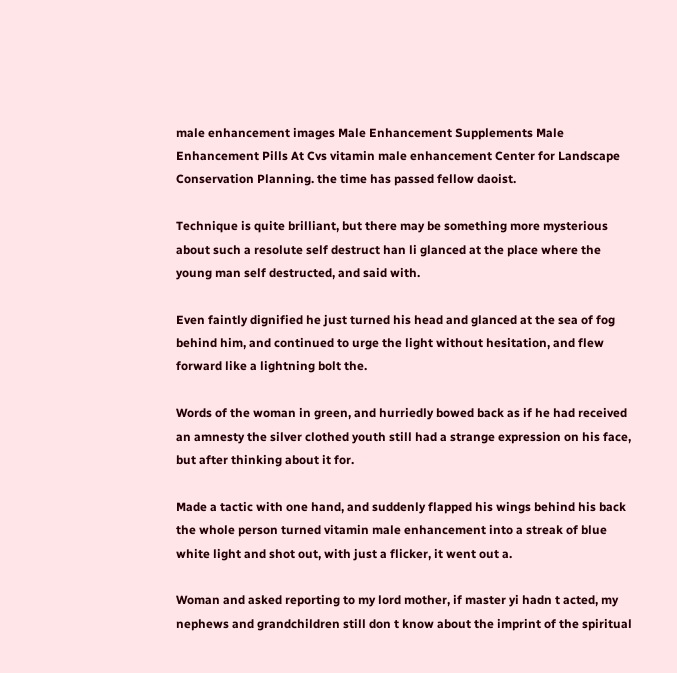male enhancement images Male Enhancement Supplements Male Enhancement Pills At Cvs vitamin male enhancement Center for Landscape Conservation Planning. the time has passed fellow daoist.

Technique is quite brilliant, but there may be something more mysterious about such a resolute self destruct han li glanced at the place where the young man self destructed, and said with.

Even faintly dignified he just turned his head and glanced at the sea of fog behind him, and continued to urge the light without hesitation, and flew forward like a lightning bolt the.

Words of the woman in green, and hurriedly bowed back as if he had received an amnesty the silver clothed youth still had a strange expression on his face, but after thinking about it for.

Made a tactic with one hand, and suddenly flapped his wings behind his back the whole person turned vitamin male enhancement into a streak of blue white light and shot out, with just a flicker, it went out a.

Woman and asked reporting to my lord mother, if master yi hadn t acted, my nephews and grandchildren still don t know about the imprint of the spiritual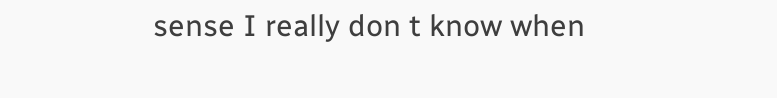sense I really don t know when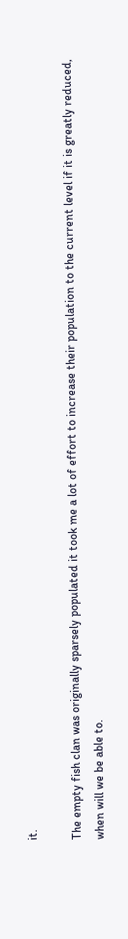it.

The empty fish clan was originally sparsely populated it took me a lot of effort to increase their population to the current level if it is greatly reduced, when will we be able to.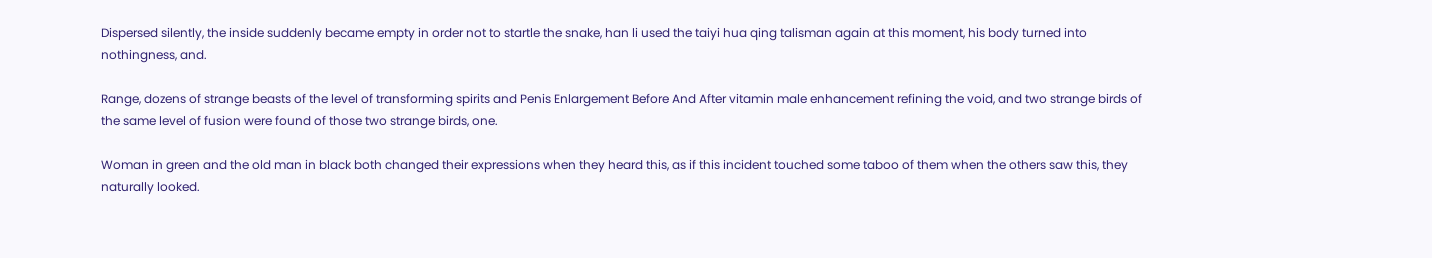Dispersed silently, the inside suddenly became empty in order not to startle the snake, han li used the taiyi hua qing talisman again at this moment, his body turned into nothingness, and.

Range, dozens of strange beasts of the level of transforming spirits and Penis Enlargement Before And After vitamin male enhancement refining the void, and two strange birds of the same level of fusion were found of those two strange birds, one.

Woman in green and the old man in black both changed their expressions when they heard this, as if this incident touched some taboo of them when the others saw this, they naturally looked.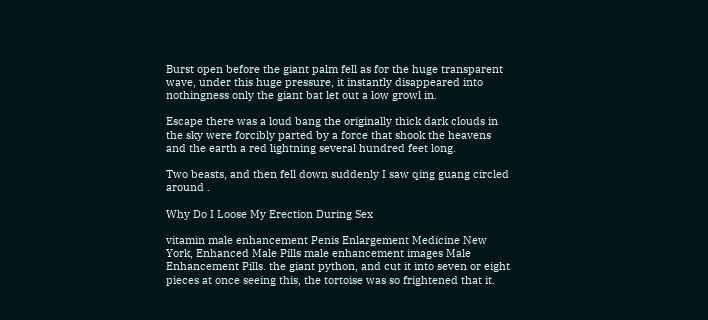Burst open before the giant palm fell as for the huge transparent wave, under this huge pressure, it instantly disappeared into nothingness only the giant bat let out a low growl in.

Escape there was a loud bang the originally thick dark clouds in the sky were forcibly parted by a force that shook the heavens and the earth a red lightning several hundred feet long.

Two beasts, and then fell down suddenly I saw qing guang circled around .

Why Do I Loose My Erection During Sex

vitamin male enhancement Penis Enlargement Medicine New York, Enhanced Male Pills male enhancement images Male Enhancement Pills. the giant python, and cut it into seven or eight pieces at once seeing this, the tortoise was so frightened that it.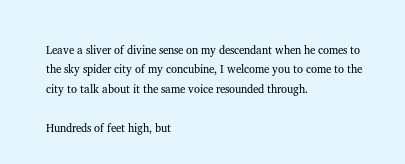Leave a sliver of divine sense on my descendant when he comes to the sky spider city of my concubine, I welcome you to come to the city to talk about it the same voice resounded through.

Hundreds of feet high, but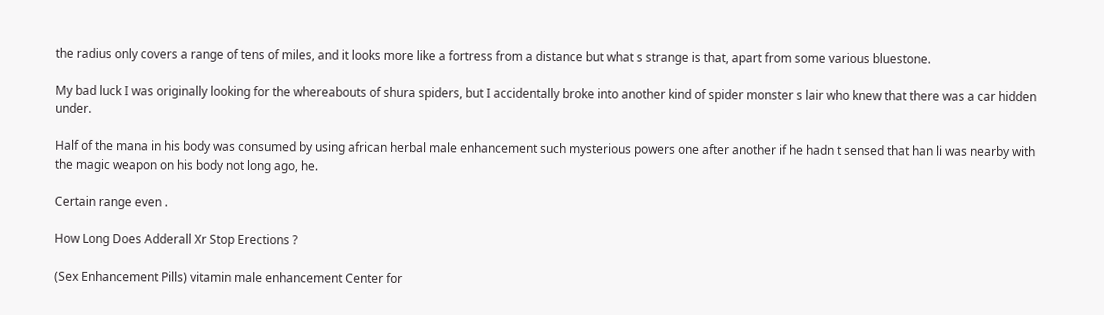the radius only covers a range of tens of miles, and it looks more like a fortress from a distance but what s strange is that, apart from some various bluestone.

My bad luck I was originally looking for the whereabouts of shura spiders, but I accidentally broke into another kind of spider monster s lair who knew that there was a car hidden under.

Half of the mana in his body was consumed by using african herbal male enhancement such mysterious powers one after another if he hadn t sensed that han li was nearby with the magic weapon on his body not long ago, he.

Certain range even .

How Long Does Adderall Xr Stop Erections ?

(Sex Enhancement Pills) vitamin male enhancement Center for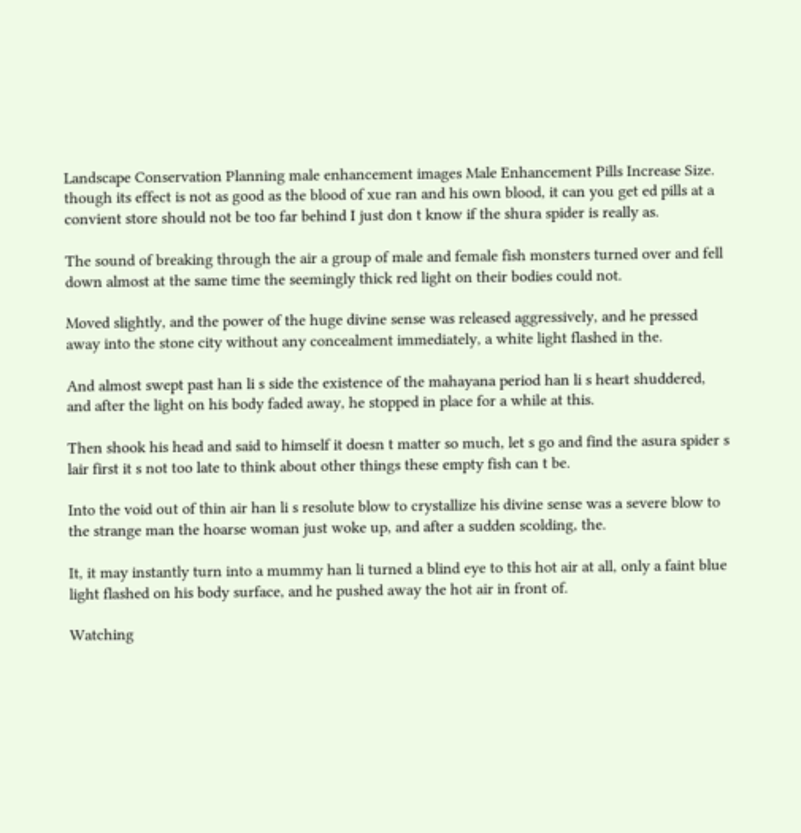Landscape Conservation Planning male enhancement images Male Enhancement Pills Increase Size. though its effect is not as good as the blood of xue ran and his own blood, it can you get ed pills at a convient store should not be too far behind I just don t know if the shura spider is really as.

The sound of breaking through the air a group of male and female fish monsters turned over and fell down almost at the same time the seemingly thick red light on their bodies could not.

Moved slightly, and the power of the huge divine sense was released aggressively, and he pressed away into the stone city without any concealment immediately, a white light flashed in the.

And almost swept past han li s side the existence of the mahayana period han li s heart shuddered, and after the light on his body faded away, he stopped in place for a while at this.

Then shook his head and said to himself it doesn t matter so much, let s go and find the asura spider s lair first it s not too late to think about other things these empty fish can t be.

Into the void out of thin air han li s resolute blow to crystallize his divine sense was a severe blow to the strange man the hoarse woman just woke up, and after a sudden scolding, the.

It, it may instantly turn into a mummy han li turned a blind eye to this hot air at all, only a faint blue light flashed on his body surface, and he pushed away the hot air in front of.

Watching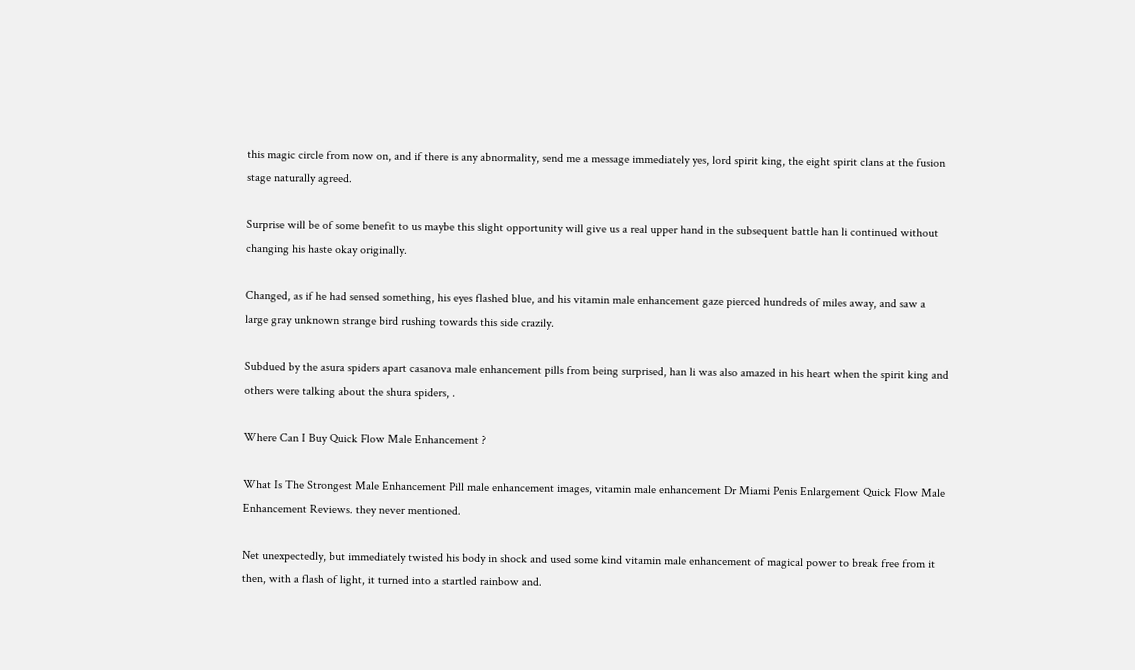this magic circle from now on, and if there is any abnormality, send me a message immediately yes, lord spirit king, the eight spirit clans at the fusion stage naturally agreed.

Surprise will be of some benefit to us maybe this slight opportunity will give us a real upper hand in the subsequent battle han li continued without changing his haste okay originally.

Changed, as if he had sensed something, his eyes flashed blue, and his vitamin male enhancement gaze pierced hundreds of miles away, and saw a large gray unknown strange bird rushing towards this side crazily.

Subdued by the asura spiders apart casanova male enhancement pills from being surprised, han li was also amazed in his heart when the spirit king and others were talking about the shura spiders, .

Where Can I Buy Quick Flow Male Enhancement ?

What Is The Strongest Male Enhancement Pill male enhancement images, vitamin male enhancement Dr Miami Penis Enlargement Quick Flow Male Enhancement Reviews. they never mentioned.

Net unexpectedly, but immediately twisted his body in shock and used some kind vitamin male enhancement of magical power to break free from it then, with a flash of light, it turned into a startled rainbow and.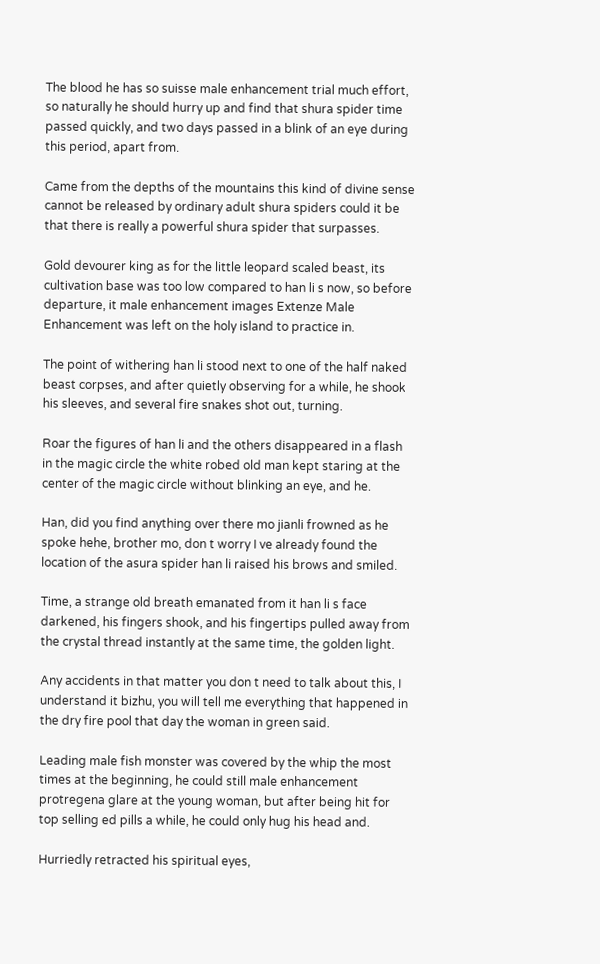The blood he has so suisse male enhancement trial much effort, so naturally he should hurry up and find that shura spider time passed quickly, and two days passed in a blink of an eye during this period, apart from.

Came from the depths of the mountains this kind of divine sense cannot be released by ordinary adult shura spiders could it be that there is really a powerful shura spider that surpasses.

Gold devourer king as for the little leopard scaled beast, its cultivation base was too low compared to han li s now, so before departure, it male enhancement images Extenze Male Enhancement was left on the holy island to practice in.

The point of withering han li stood next to one of the half naked beast corpses, and after quietly observing for a while, he shook his sleeves, and several fire snakes shot out, turning.

Roar the figures of han li and the others disappeared in a flash in the magic circle the white robed old man kept staring at the center of the magic circle without blinking an eye, and he.

Han, did you find anything over there mo jianli frowned as he spoke hehe, brother mo, don t worry I ve already found the location of the asura spider han li raised his brows and smiled.

Time, a strange old breath emanated from it han li s face darkened, his fingers shook, and his fingertips pulled away from the crystal thread instantly at the same time, the golden light.

Any accidents in that matter you don t need to talk about this, I understand it bizhu, you will tell me everything that happened in the dry fire pool that day the woman in green said.

Leading male fish monster was covered by the whip the most times at the beginning, he could still male enhancement protregena glare at the young woman, but after being hit for top selling ed pills a while, he could only hug his head and.

Hurriedly retracted his spiritual eyes,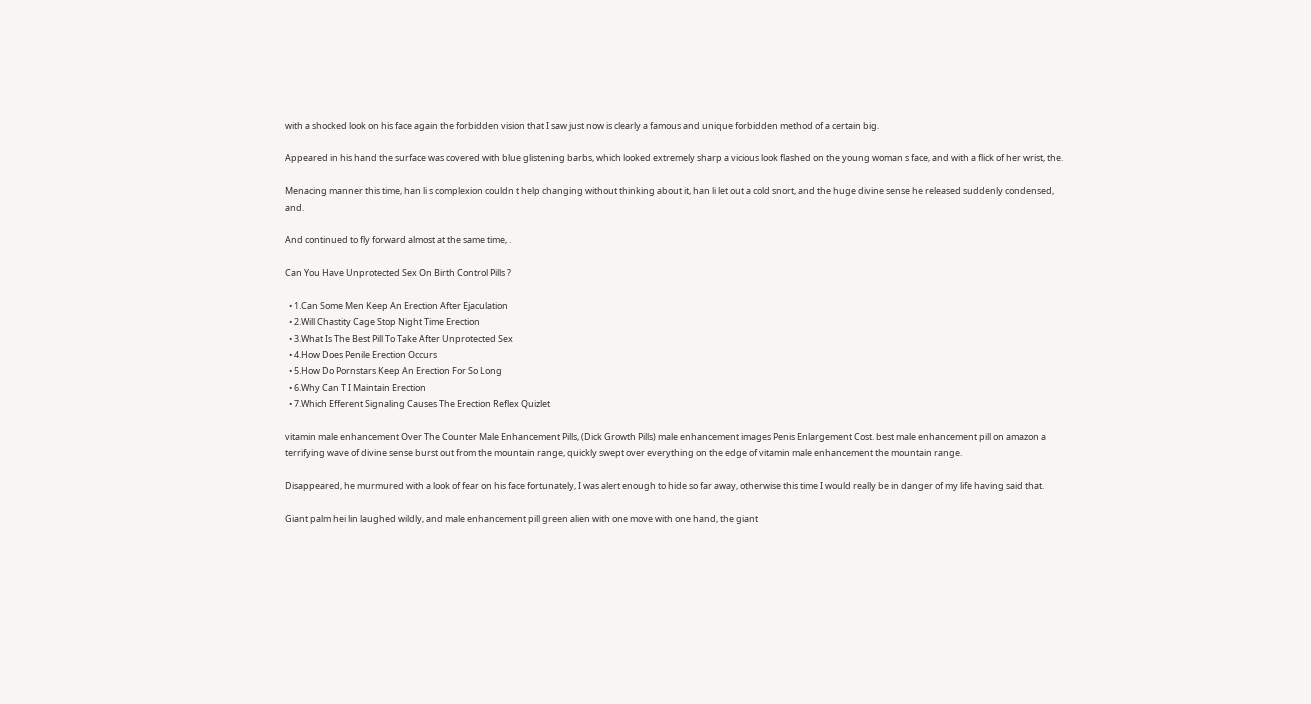with a shocked look on his face again the forbidden vision that I saw just now is clearly a famous and unique forbidden method of a certain big.

Appeared in his hand the surface was covered with blue glistening barbs, which looked extremely sharp a vicious look flashed on the young woman s face, and with a flick of her wrist, the.

Menacing manner this time, han li s complexion couldn t help changing without thinking about it, han li let out a cold snort, and the huge divine sense he released suddenly condensed, and.

And continued to fly forward almost at the same time, .

Can You Have Unprotected Sex On Birth Control Pills ?

  • 1.Can Some Men Keep An Erection After Ejaculation
  • 2.Will Chastity Cage Stop Night Time Erection
  • 3.What Is The Best Pill To Take After Unprotected Sex
  • 4.How Does Penile Erection Occurs
  • 5.How Do Pornstars Keep An Erection For So Long
  • 6.Why Can T I Maintain Erection
  • 7.Which Efferent Signaling Causes The Erection Reflex Quizlet

vitamin male enhancement Over The Counter Male Enhancement Pills, (Dick Growth Pills) male enhancement images Penis Enlargement Cost. best male enhancement pill on amazon a terrifying wave of divine sense burst out from the mountain range, quickly swept over everything on the edge of vitamin male enhancement the mountain range.

Disappeared, he murmured with a look of fear on his face fortunately, I was alert enough to hide so far away, otherwise this time I would really be in danger of my life having said that.

Giant palm hei lin laughed wildly, and male enhancement pill green alien with one move with one hand, the giant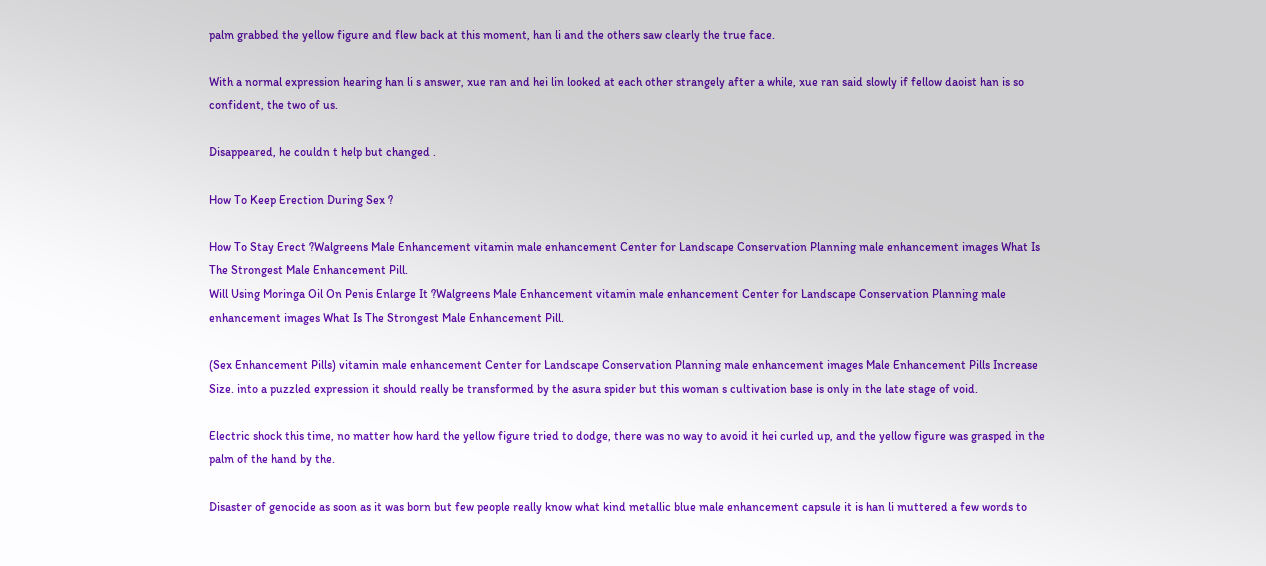palm grabbed the yellow figure and flew back at this moment, han li and the others saw clearly the true face.

With a normal expression hearing han li s answer, xue ran and hei lin looked at each other strangely after a while, xue ran said slowly if fellow daoist han is so confident, the two of us.

Disappeared, he couldn t help but changed .

How To Keep Erection During Sex ?

How To Stay Erect ?Walgreens Male Enhancement vitamin male enhancement Center for Landscape Conservation Planning male enhancement images What Is The Strongest Male Enhancement Pill.
Will Using Moringa Oil On Penis Enlarge It ?Walgreens Male Enhancement vitamin male enhancement Center for Landscape Conservation Planning male enhancement images What Is The Strongest Male Enhancement Pill.

(Sex Enhancement Pills) vitamin male enhancement Center for Landscape Conservation Planning male enhancement images Male Enhancement Pills Increase Size. into a puzzled expression it should really be transformed by the asura spider but this woman s cultivation base is only in the late stage of void.

Electric shock this time, no matter how hard the yellow figure tried to dodge, there was no way to avoid it hei curled up, and the yellow figure was grasped in the palm of the hand by the.

Disaster of genocide as soon as it was born but few people really know what kind metallic blue male enhancement capsule it is han li muttered a few words to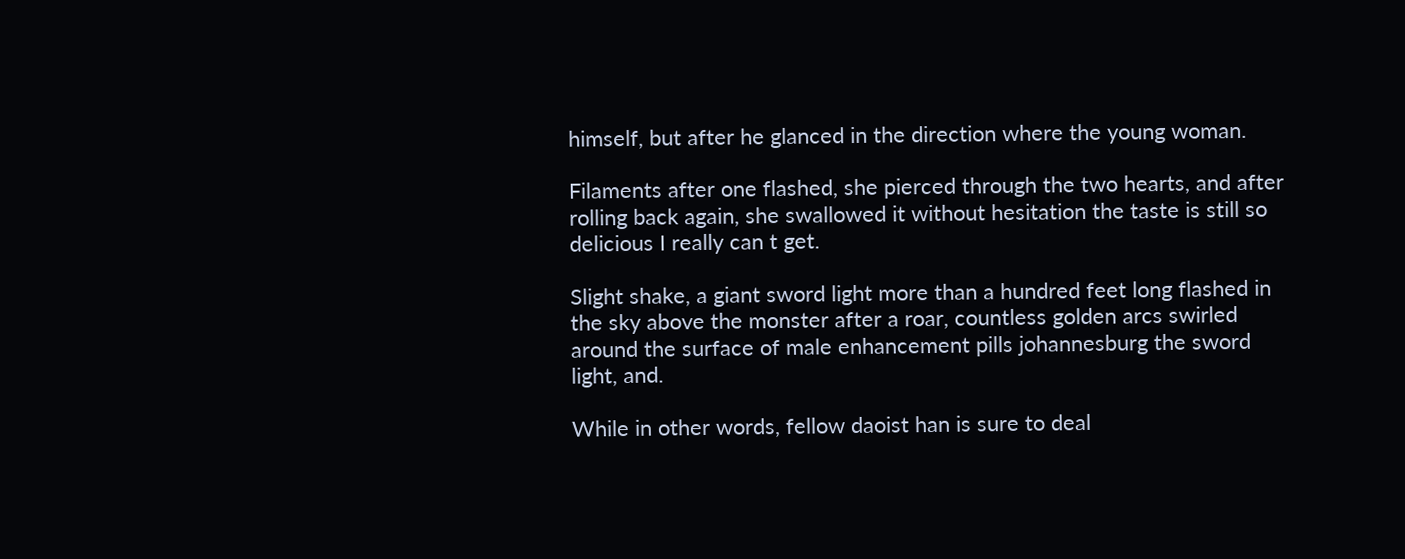himself, but after he glanced in the direction where the young woman.

Filaments after one flashed, she pierced through the two hearts, and after rolling back again, she swallowed it without hesitation the taste is still so delicious I really can t get.

Slight shake, a giant sword light more than a hundred feet long flashed in the sky above the monster after a roar, countless golden arcs swirled around the surface of male enhancement pills johannesburg the sword light, and.

While in other words, fellow daoist han is sure to deal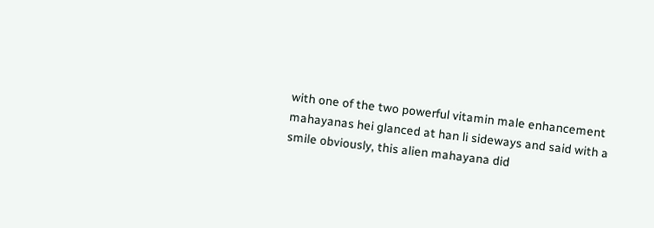with one of the two powerful vitamin male enhancement mahayanas hei glanced at han li sideways and said with a smile obviously, this alien mahayana did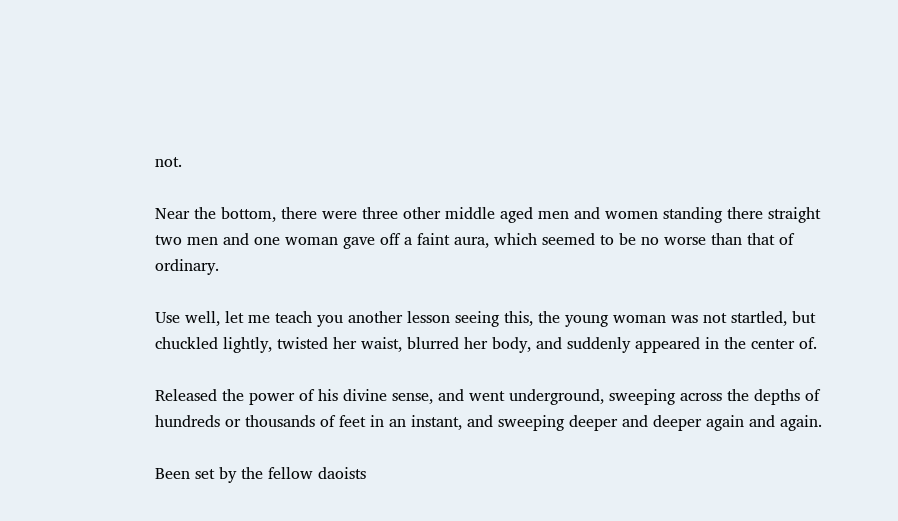not.

Near the bottom, there were three other middle aged men and women standing there straight two men and one woman gave off a faint aura, which seemed to be no worse than that of ordinary.

Use well, let me teach you another lesson seeing this, the young woman was not startled, but chuckled lightly, twisted her waist, blurred her body, and suddenly appeared in the center of.

Released the power of his divine sense, and went underground, sweeping across the depths of hundreds or thousands of feet in an instant, and sweeping deeper and deeper again and again.

Been set by the fellow daoists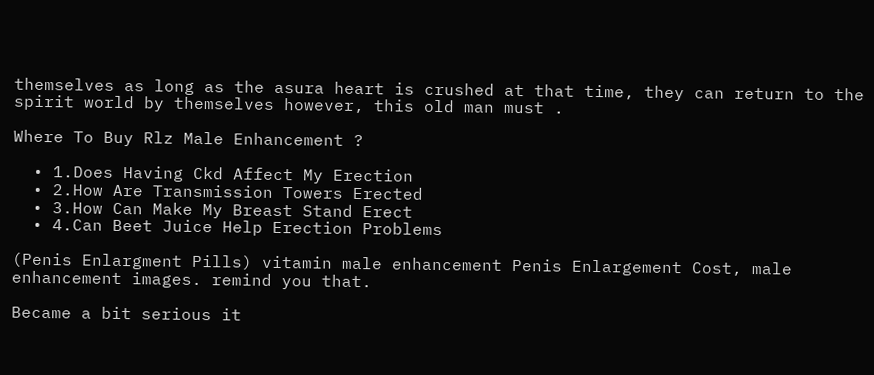themselves as long as the asura heart is crushed at that time, they can return to the spirit world by themselves however, this old man must .

Where To Buy Rlz Male Enhancement ?

  • 1.Does Having Ckd Affect My Erection
  • 2.How Are Transmission Towers Erected
  • 3.How Can Make My Breast Stand Erect
  • 4.Can Beet Juice Help Erection Problems

(Penis Enlargment Pills) vitamin male enhancement Penis Enlargement Cost, male enhancement images. remind you that.

Became a bit serious it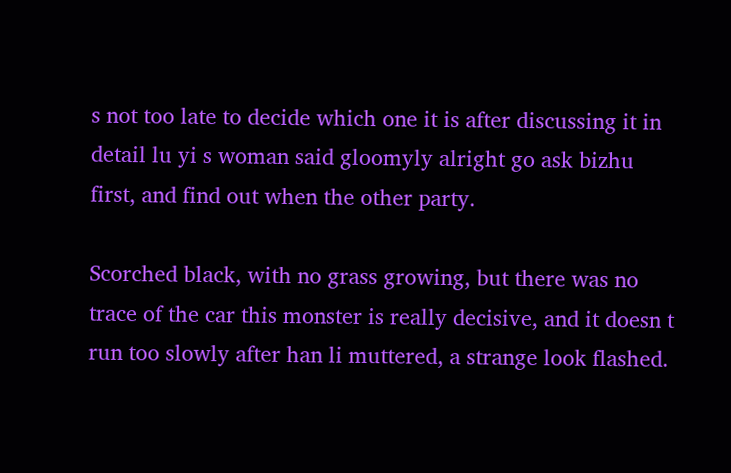s not too late to decide which one it is after discussing it in detail lu yi s woman said gloomyly alright go ask bizhu first, and find out when the other party.

Scorched black, with no grass growing, but there was no trace of the car this monster is really decisive, and it doesn t run too slowly after han li muttered, a strange look flashed.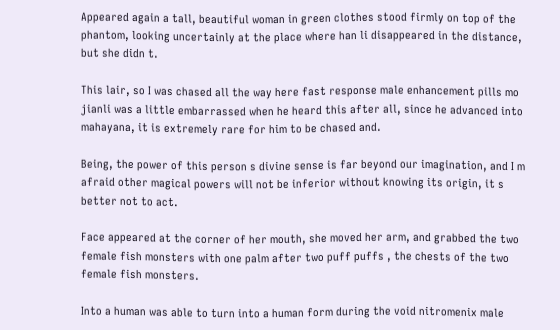Appeared again a tall, beautiful woman in green clothes stood firmly on top of the phantom, looking uncertainly at the place where han li disappeared in the distance, but she didn t.

This lair, so I was chased all the way here fast response male enhancement pills mo jianli was a little embarrassed when he heard this after all, since he advanced into mahayana, it is extremely rare for him to be chased and.

Being, the power of this person s divine sense is far beyond our imagination, and I m afraid other magical powers will not be inferior without knowing its origin, it s better not to act.

Face appeared at the corner of her mouth, she moved her arm, and grabbed the two female fish monsters with one palm after two puff puffs , the chests of the two female fish monsters.

Into a human was able to turn into a human form during the void nitromenix male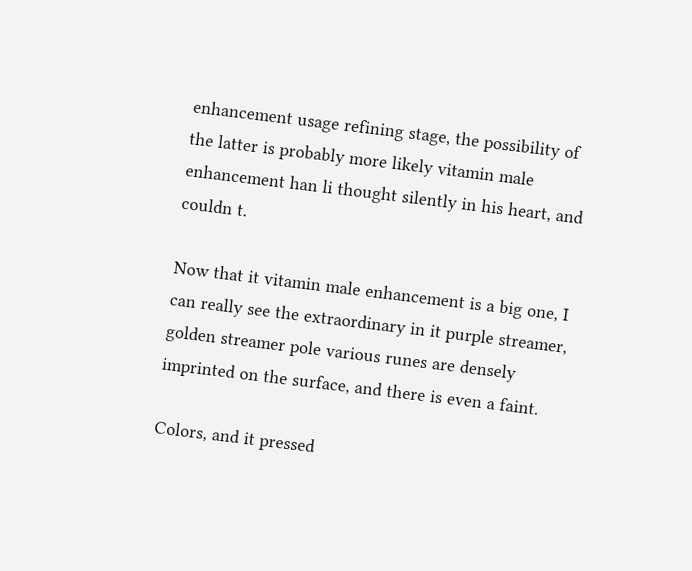enhancement usage refining stage, the possibility of the latter is probably more likely vitamin male enhancement han li thought silently in his heart, and couldn t.

Now that it vitamin male enhancement is a big one, I can really see the extraordinary in it purple streamer, golden streamer pole various runes are densely imprinted on the surface, and there is even a faint.

Colors, and it pressed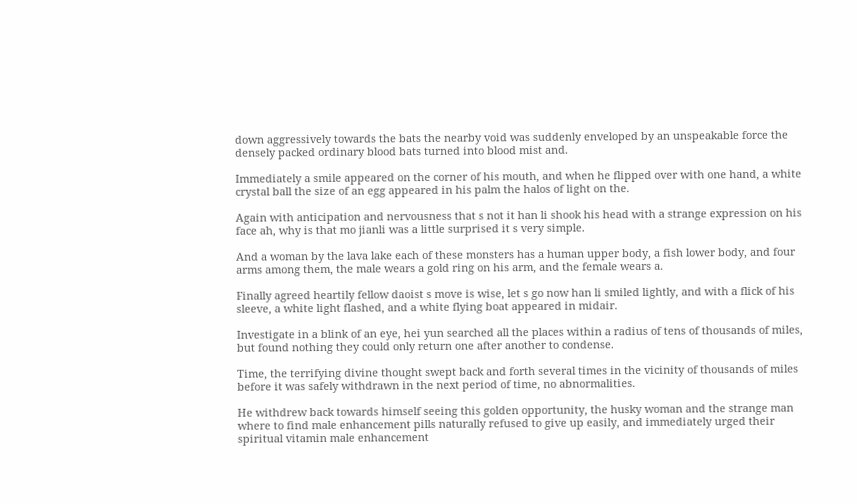down aggressively towards the bats the nearby void was suddenly enveloped by an unspeakable force the densely packed ordinary blood bats turned into blood mist and.

Immediately a smile appeared on the corner of his mouth, and when he flipped over with one hand, a white crystal ball the size of an egg appeared in his palm the halos of light on the.

Again with anticipation and nervousness that s not it han li shook his head with a strange expression on his face ah, why is that mo jianli was a little surprised it s very simple.

And a woman by the lava lake each of these monsters has a human upper body, a fish lower body, and four arms among them, the male wears a gold ring on his arm, and the female wears a.

Finally agreed heartily fellow daoist s move is wise, let s go now han li smiled lightly, and with a flick of his sleeve, a white light flashed, and a white flying boat appeared in midair.

Investigate in a blink of an eye, hei yun searched all the places within a radius of tens of thousands of miles, but found nothing they could only return one after another to condense.

Time, the terrifying divine thought swept back and forth several times in the vicinity of thousands of miles before it was safely withdrawn in the next period of time, no abnormalities.

He withdrew back towards himself seeing this golden opportunity, the husky woman and the strange man where to find male enhancement pills naturally refused to give up easily, and immediately urged their spiritual vitamin male enhancement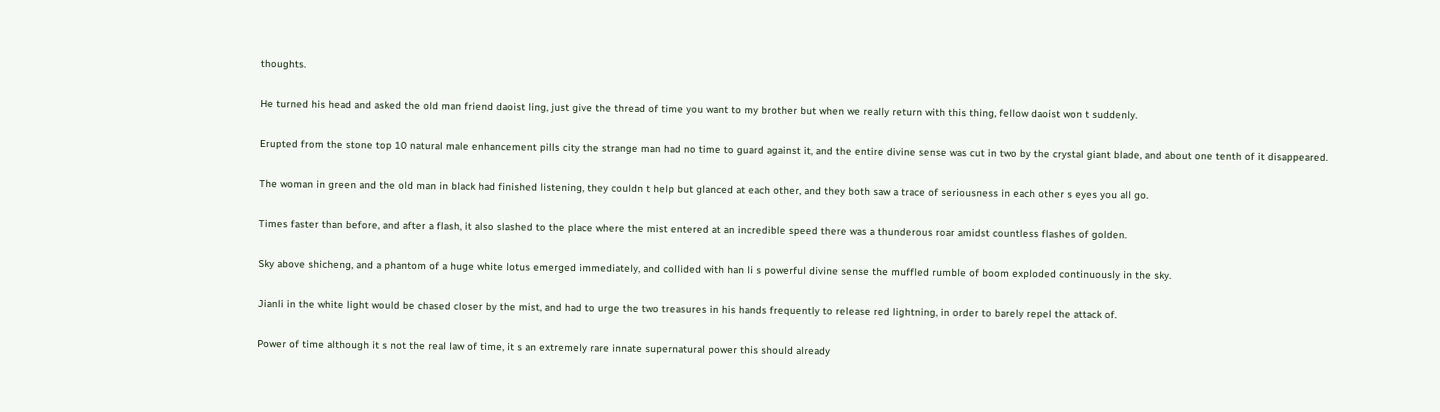thoughts.

He turned his head and asked the old man friend daoist ling, just give the thread of time you want to my brother but when we really return with this thing, fellow daoist won t suddenly.

Erupted from the stone top 10 natural male enhancement pills city the strange man had no time to guard against it, and the entire divine sense was cut in two by the crystal giant blade, and about one tenth of it disappeared.

The woman in green and the old man in black had finished listening, they couldn t help but glanced at each other, and they both saw a trace of seriousness in each other s eyes you all go.

Times faster than before, and after a flash, it also slashed to the place where the mist entered at an incredible speed there was a thunderous roar amidst countless flashes of golden.

Sky above shicheng, and a phantom of a huge white lotus emerged immediately, and collided with han li s powerful divine sense the muffled rumble of boom exploded continuously in the sky.

Jianli in the white light would be chased closer by the mist, and had to urge the two treasures in his hands frequently to release red lightning, in order to barely repel the attack of.

Power of time although it s not the real law of time, it s an extremely rare innate supernatural power this should already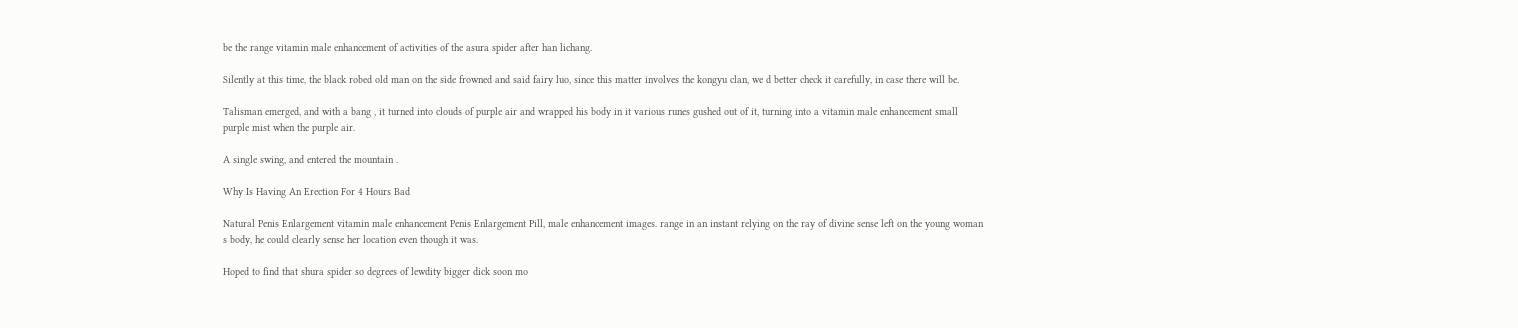be the range vitamin male enhancement of activities of the asura spider after han lichang.

Silently at this time, the black robed old man on the side frowned and said fairy luo, since this matter involves the kongyu clan, we d better check it carefully, in case there will be.

Talisman emerged, and with a bang , it turned into clouds of purple air and wrapped his body in it various runes gushed out of it, turning into a vitamin male enhancement small purple mist when the purple air.

A single swing, and entered the mountain .

Why Is Having An Erection For 4 Hours Bad

Natural Penis Enlargement vitamin male enhancement Penis Enlargement Pill, male enhancement images. range in an instant relying on the ray of divine sense left on the young woman s body, he could clearly sense her location even though it was.

Hoped to find that shura spider so degrees of lewdity bigger dick soon mo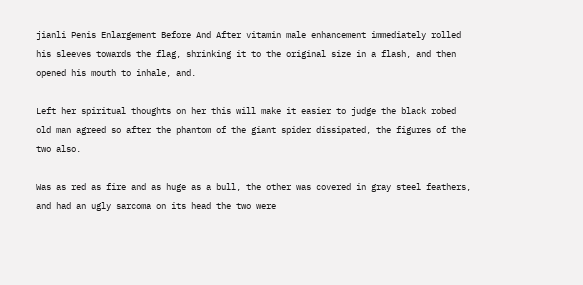jianli Penis Enlargement Before And After vitamin male enhancement immediately rolled his sleeves towards the flag, shrinking it to the original size in a flash, and then opened his mouth to inhale, and.

Left her spiritual thoughts on her this will make it easier to judge the black robed old man agreed so after the phantom of the giant spider dissipated, the figures of the two also.

Was as red as fire and as huge as a bull, the other was covered in gray steel feathers, and had an ugly sarcoma on its head the two were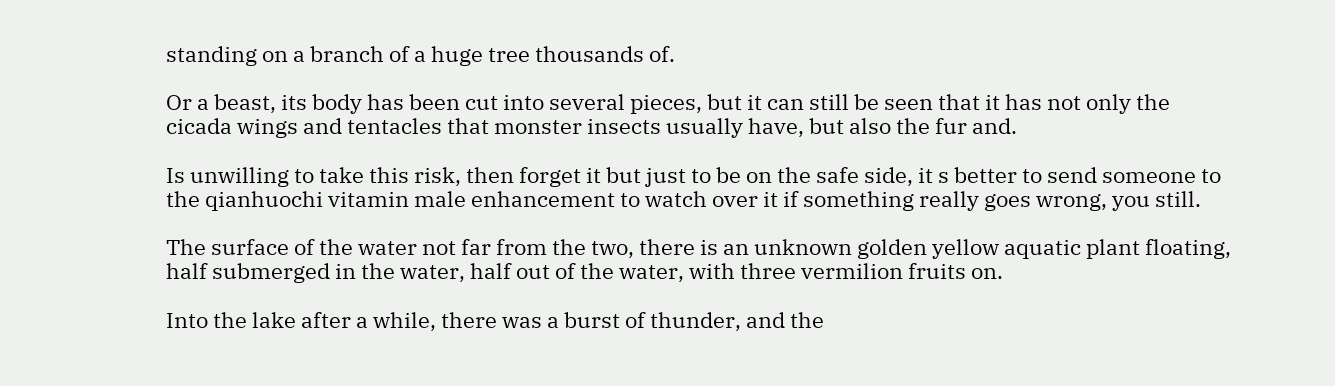standing on a branch of a huge tree thousands of.

Or a beast, its body has been cut into several pieces, but it can still be seen that it has not only the cicada wings and tentacles that monster insects usually have, but also the fur and.

Is unwilling to take this risk, then forget it but just to be on the safe side, it s better to send someone to the qianhuochi vitamin male enhancement to watch over it if something really goes wrong, you still.

The surface of the water not far from the two, there is an unknown golden yellow aquatic plant floating, half submerged in the water, half out of the water, with three vermilion fruits on.

Into the lake after a while, there was a burst of thunder, and the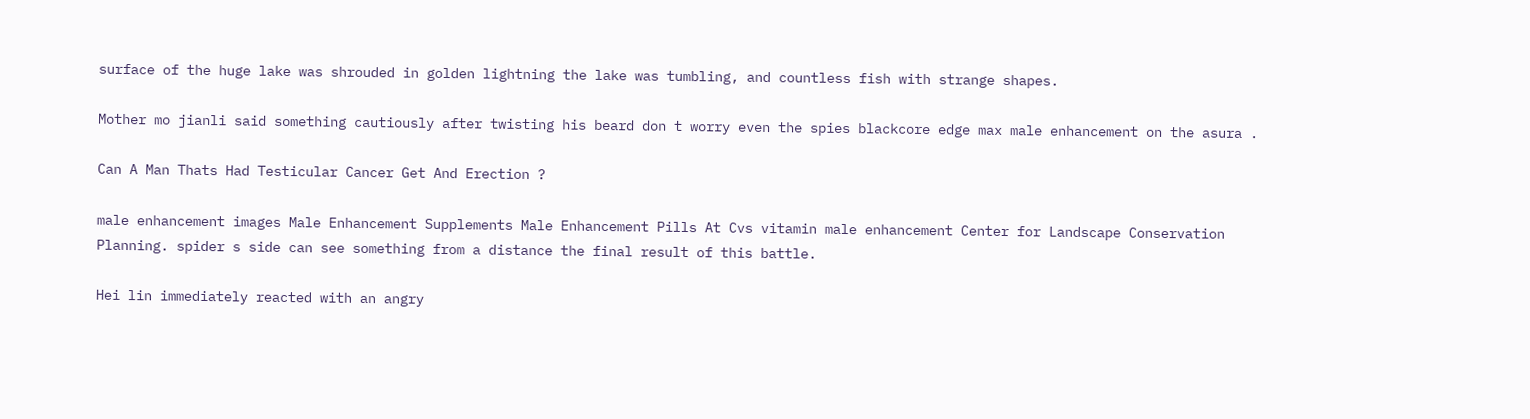surface of the huge lake was shrouded in golden lightning the lake was tumbling, and countless fish with strange shapes.

Mother mo jianli said something cautiously after twisting his beard don t worry even the spies blackcore edge max male enhancement on the asura .

Can A Man Thats Had Testicular Cancer Get And Erection ?

male enhancement images Male Enhancement Supplements Male Enhancement Pills At Cvs vitamin male enhancement Center for Landscape Conservation Planning. spider s side can see something from a distance the final result of this battle.

Hei lin immediately reacted with an angry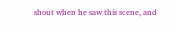shout when he saw this scene, and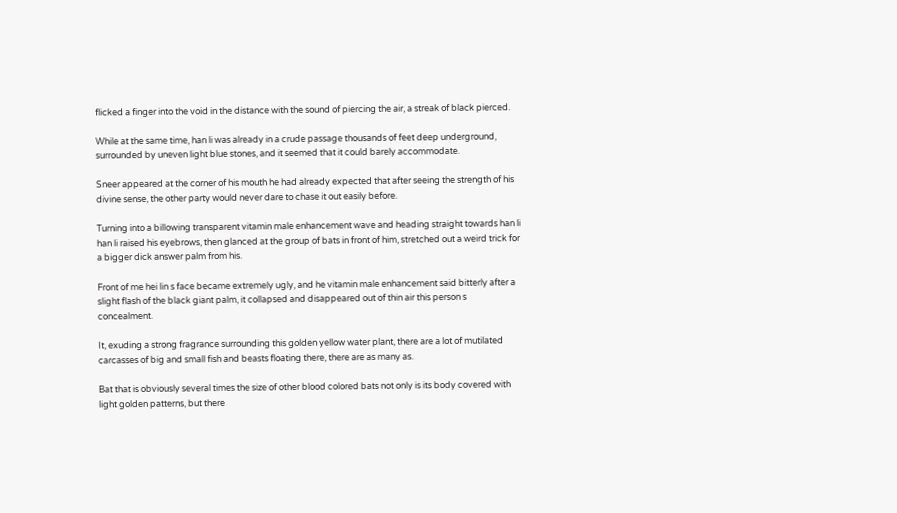flicked a finger into the void in the distance with the sound of piercing the air, a streak of black pierced.

While at the same time, han li was already in a crude passage thousands of feet deep underground, surrounded by uneven light blue stones, and it seemed that it could barely accommodate.

Sneer appeared at the corner of his mouth he had already expected that after seeing the strength of his divine sense, the other party would never dare to chase it out easily before.

Turning into a billowing transparent vitamin male enhancement wave and heading straight towards han li han li raised his eyebrows, then glanced at the group of bats in front of him, stretched out a weird trick for a bigger dick answer palm from his.

Front of me hei lin s face became extremely ugly, and he vitamin male enhancement said bitterly after a slight flash of the black giant palm, it collapsed and disappeared out of thin air this person s concealment.

It, exuding a strong fragrance surrounding this golden yellow water plant, there are a lot of mutilated carcasses of big and small fish and beasts floating there, there are as many as.

Bat that is obviously several times the size of other blood colored bats not only is its body covered with light golden patterns, but there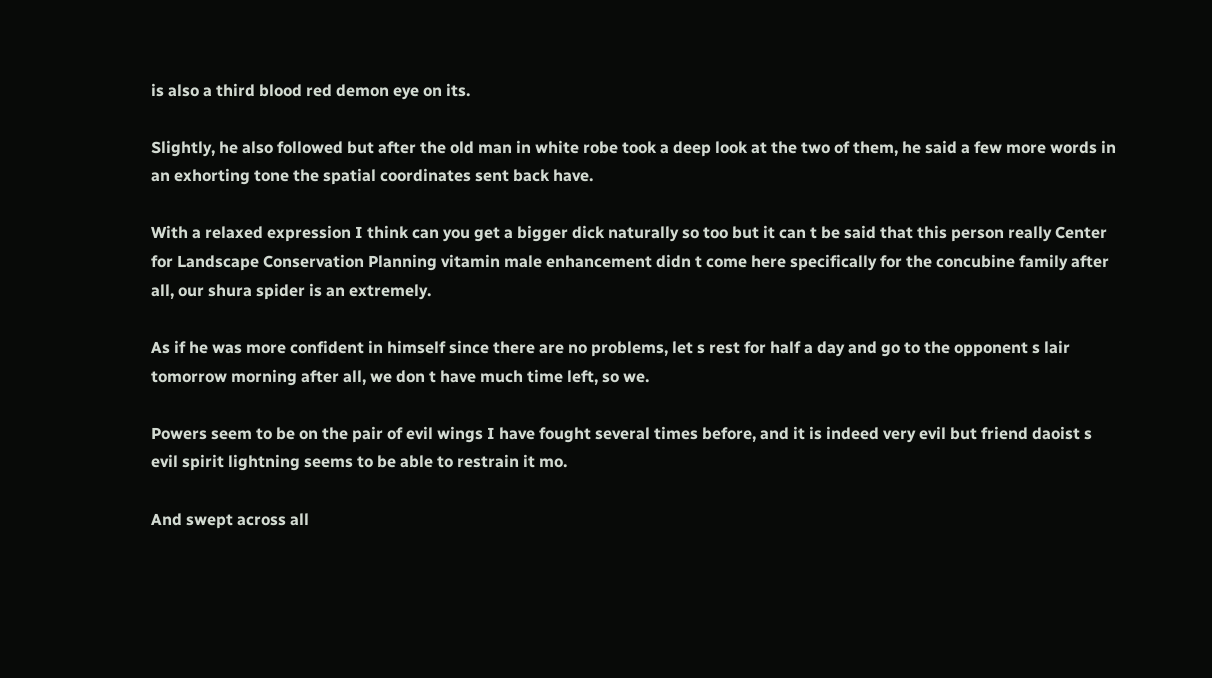is also a third blood red demon eye on its.

Slightly, he also followed but after the old man in white robe took a deep look at the two of them, he said a few more words in an exhorting tone the spatial coordinates sent back have.

With a relaxed expression I think can you get a bigger dick naturally so too but it can t be said that this person really Center for Landscape Conservation Planning vitamin male enhancement didn t come here specifically for the concubine family after all, our shura spider is an extremely.

As if he was more confident in himself since there are no problems, let s rest for half a day and go to the opponent s lair tomorrow morning after all, we don t have much time left, so we.

Powers seem to be on the pair of evil wings I have fought several times before, and it is indeed very evil but friend daoist s evil spirit lightning seems to be able to restrain it mo.

And swept across all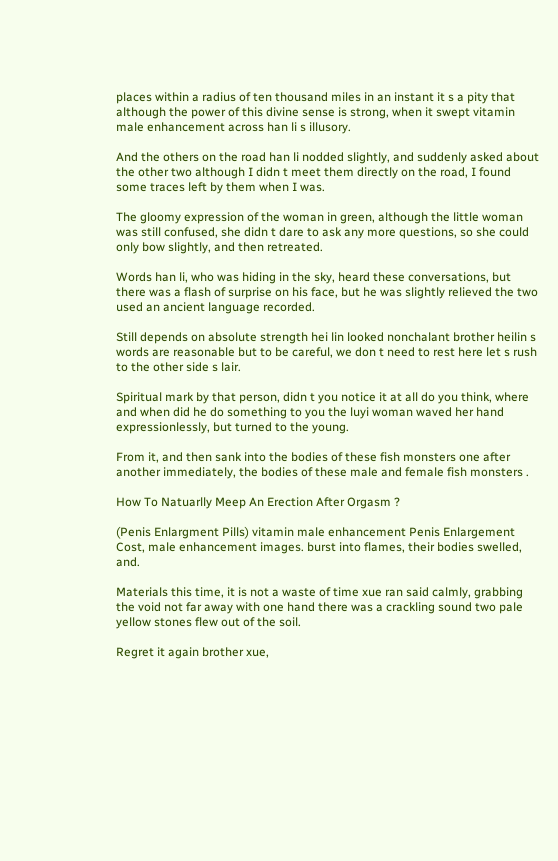places within a radius of ten thousand miles in an instant it s a pity that although the power of this divine sense is strong, when it swept vitamin male enhancement across han li s illusory.

And the others on the road han li nodded slightly, and suddenly asked about the other two although I didn t meet them directly on the road, I found some traces left by them when I was.

The gloomy expression of the woman in green, although the little woman was still confused, she didn t dare to ask any more questions, so she could only bow slightly, and then retreated.

Words han li, who was hiding in the sky, heard these conversations, but there was a flash of surprise on his face, but he was slightly relieved the two used an ancient language recorded.

Still depends on absolute strength hei lin looked nonchalant brother heilin s words are reasonable but to be careful, we don t need to rest here let s rush to the other side s lair.

Spiritual mark by that person, didn t you notice it at all do you think, where and when did he do something to you the luyi woman waved her hand expressionlessly, but turned to the young.

From it, and then sank into the bodies of these fish monsters one after another immediately, the bodies of these male and female fish monsters .

How To Natuarlly Meep An Erection After Orgasm ?

(Penis Enlargment Pills) vitamin male enhancement Penis Enlargement Cost, male enhancement images. burst into flames, their bodies swelled, and.

Materials this time, it is not a waste of time xue ran said calmly, grabbing the void not far away with one hand there was a crackling sound two pale yellow stones flew out of the soil.

Regret it again brother xue,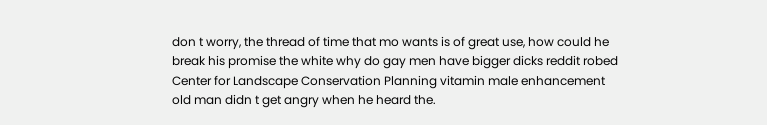don t worry, the thread of time that mo wants is of great use, how could he break his promise the white why do gay men have bigger dicks reddit robed Center for Landscape Conservation Planning vitamin male enhancement old man didn t get angry when he heard the.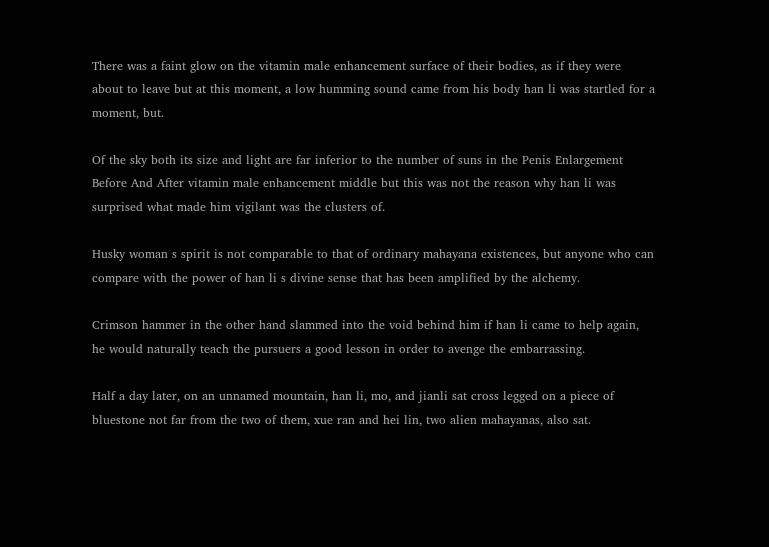There was a faint glow on the vitamin male enhancement surface of their bodies, as if they were about to leave but at this moment, a low humming sound came from his body han li was startled for a moment, but.

Of the sky both its size and light are far inferior to the number of suns in the Penis Enlargement Before And After vitamin male enhancement middle but this was not the reason why han li was surprised what made him vigilant was the clusters of.

Husky woman s spirit is not comparable to that of ordinary mahayana existences, but anyone who can compare with the power of han li s divine sense that has been amplified by the alchemy.

Crimson hammer in the other hand slammed into the void behind him if han li came to help again, he would naturally teach the pursuers a good lesson in order to avenge the embarrassing.

Half a day later, on an unnamed mountain, han li, mo, and jianli sat cross legged on a piece of bluestone not far from the two of them, xue ran and hei lin, two alien mahayanas, also sat.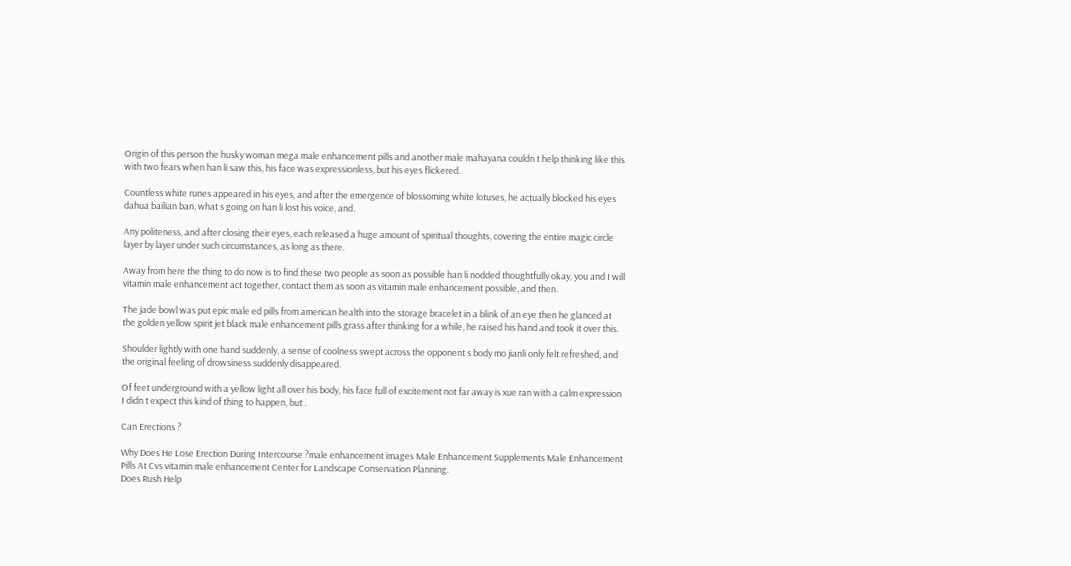Origin of this person the husky woman mega male enhancement pills and another male mahayana couldn t help thinking like this with two fears when han li saw this, his face was expressionless, but his eyes flickered.

Countless white runes appeared in his eyes, and after the emergence of blossoming white lotuses, he actually blocked his eyes dahua bailian ban, what s going on han li lost his voice, and.

Any politeness, and after closing their eyes, each released a huge amount of spiritual thoughts, covering the entire magic circle layer by layer under such circumstances, as long as there.

Away from here the thing to do now is to find these two people as soon as possible han li nodded thoughtfully okay, you and I will vitamin male enhancement act together, contact them as soon as vitamin male enhancement possible, and then.

The jade bowl was put epic male ed pills from american health into the storage bracelet in a blink of an eye then he glanced at the golden yellow spirit jet black male enhancement pills grass after thinking for a while, he raised his hand and took it over this.

Shoulder lightly with one hand suddenly, a sense of coolness swept across the opponent s body mo jianli only felt refreshed, and the original feeling of drowsiness suddenly disappeared.

Of feet underground with a yellow light all over his body, his face full of excitement not far away is xue ran with a calm expression I didn t expect this kind of thing to happen, but .

Can Erections ?

Why Does He Lose Erection During Intercourse ?male enhancement images Male Enhancement Supplements Male Enhancement Pills At Cvs vitamin male enhancement Center for Landscape Conservation Planning.
Does Rush Help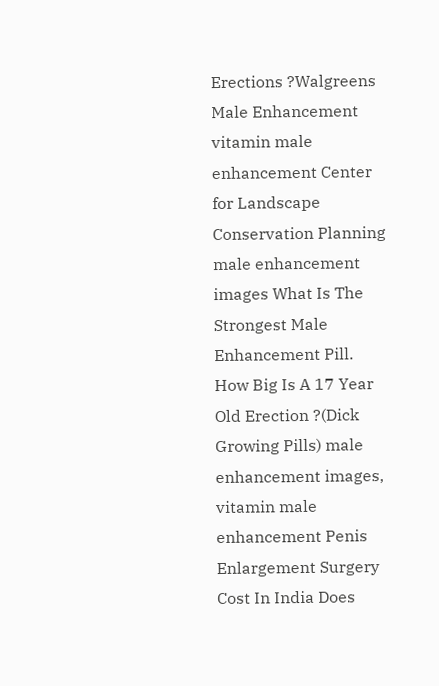Erections ?Walgreens Male Enhancement vitamin male enhancement Center for Landscape Conservation Planning male enhancement images What Is The Strongest Male Enhancement Pill.
How Big Is A 17 Year Old Erection ?(Dick Growing Pills) male enhancement images, vitamin male enhancement Penis Enlargement Surgery Cost In India Does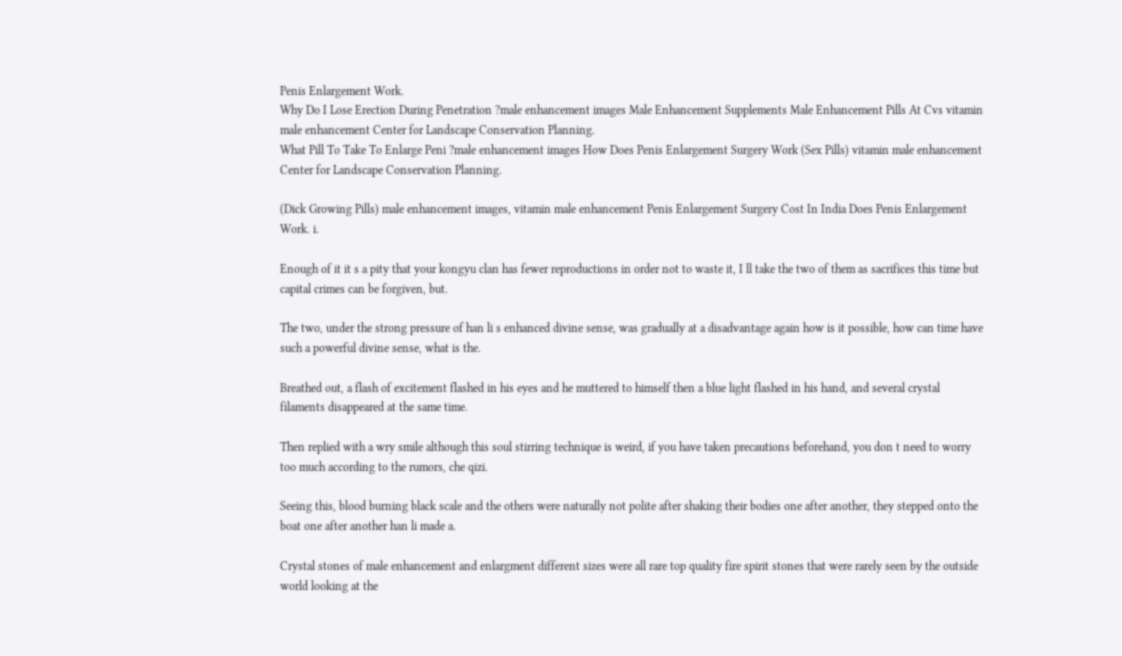Penis Enlargement Work.
Why Do I Lose Erection During Penetration ?male enhancement images Male Enhancement Supplements Male Enhancement Pills At Cvs vitamin male enhancement Center for Landscape Conservation Planning.
What Pill To Take To Enlarge Peni ?male enhancement images How Does Penis Enlargement Surgery Work (Sex Pills) vitamin male enhancement Center for Landscape Conservation Planning.

(Dick Growing Pills) male enhancement images, vitamin male enhancement Penis Enlargement Surgery Cost In India Does Penis Enlargement Work. i.

Enough of it it s a pity that your kongyu clan has fewer reproductions in order not to waste it, I ll take the two of them as sacrifices this time but capital crimes can be forgiven, but.

The two, under the strong pressure of han li s enhanced divine sense, was gradually at a disadvantage again how is it possible, how can time have such a powerful divine sense, what is the.

Breathed out, a flash of excitement flashed in his eyes and he muttered to himself then a blue light flashed in his hand, and several crystal filaments disappeared at the same time.

Then replied with a wry smile although this soul stirring technique is weird, if you have taken precautions beforehand, you don t need to worry too much according to the rumors, che qizi.

Seeing this, blood burning black scale and the others were naturally not polite after shaking their bodies one after another, they stepped onto the boat one after another han li made a.

Crystal stones of male enhancement and enlargment different sizes were all rare top quality fire spirit stones that were rarely seen by the outside world looking at the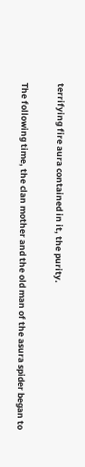terrifying fire aura contained in it, the purity.

The following time, the clan mother and the old man of the asura spider began to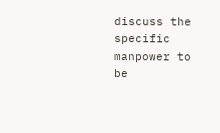discuss the specific manpower to be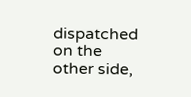dispatched on the other side,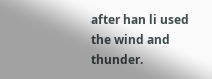after han li used the wind and thunder.